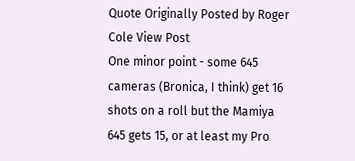Quote Originally Posted by Roger Cole View Post
One minor point - some 645 cameras (Bronica, I think) get 16 shots on a roll but the Mamiya 645 gets 15, or at least my Pro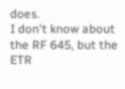does.
I don't know about the RF 645, but the ETR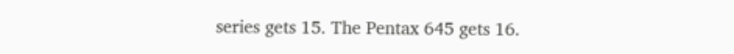series gets 15. The Pentax 645 gets 16.